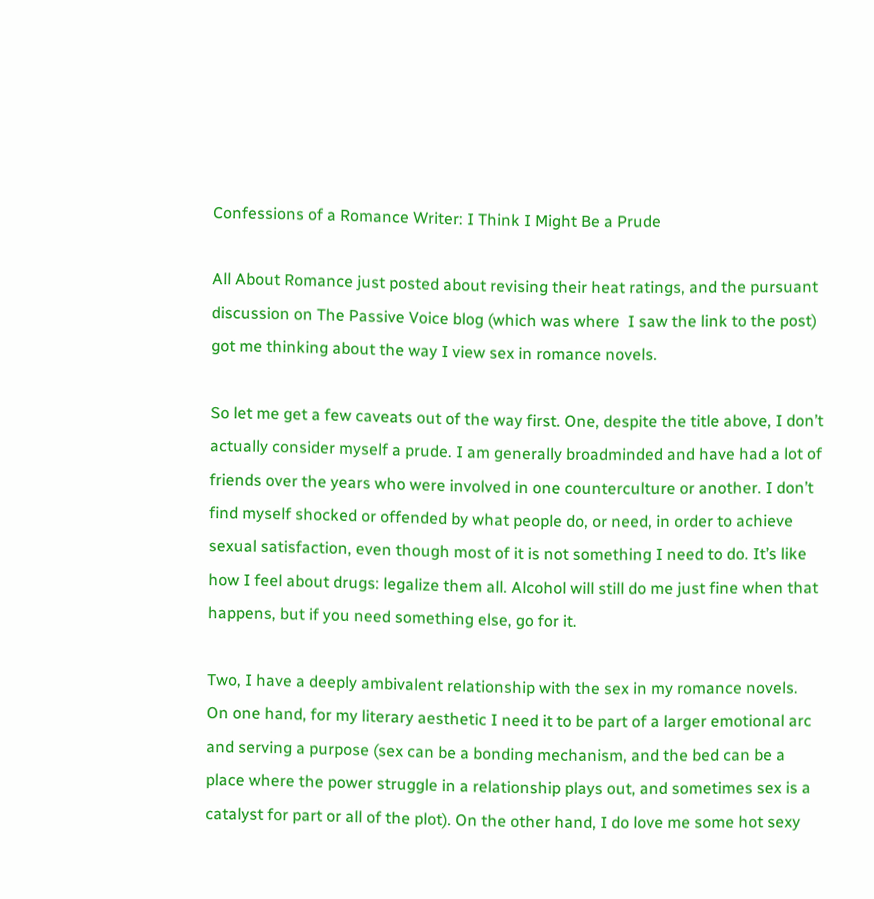Confessions of a Romance Writer: I Think I Might Be a Prude

All About Romance just posted about revising their heat ratings, and the pursuant discussion on The Passive Voice blog (which was where  I saw the link to the post) got me thinking about the way I view sex in romance novels.

So let me get a few caveats out of the way first. One, despite the title above, I don’t actually consider myself a prude. I am generally broadminded and have had a lot of friends over the years who were involved in one counterculture or another. I don’t find myself shocked or offended by what people do, or need, in order to achieve sexual satisfaction, even though most of it is not something I need to do. It’s like how I feel about drugs: legalize them all. Alcohol will still do me just fine when that happens, but if you need something else, go for it.

Two, I have a deeply ambivalent relationship with the sex in my romance novels. On one hand, for my literary aesthetic I need it to be part of a larger emotional arc and serving a purpose (sex can be a bonding mechanism, and the bed can be a place where the power struggle in a relationship plays out, and sometimes sex is a catalyst for part or all of the plot). On the other hand, I do love me some hot sexy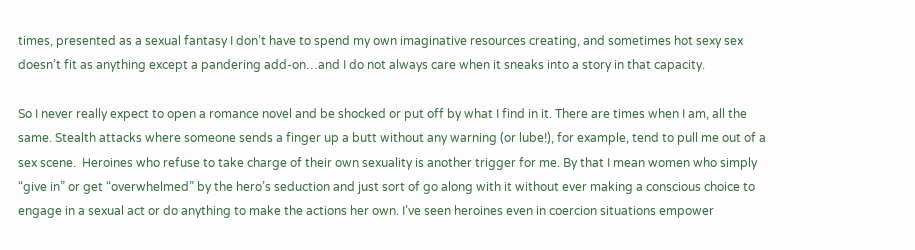times, presented as a sexual fantasy I don’t have to spend my own imaginative resources creating, and sometimes hot sexy sex doesn’t fit as anything except a pandering add-on…and I do not always care when it sneaks into a story in that capacity.

So I never really expect to open a romance novel and be shocked or put off by what I find in it. There are times when I am, all the same. Stealth attacks where someone sends a finger up a butt without any warning (or lube!), for example, tend to pull me out of a sex scene.  Heroines who refuse to take charge of their own sexuality is another trigger for me. By that I mean women who simply “give in” or get “overwhelmed” by the hero’s seduction and just sort of go along with it without ever making a conscious choice to engage in a sexual act or do anything to make the actions her own. I’ve seen heroines even in coercion situations empower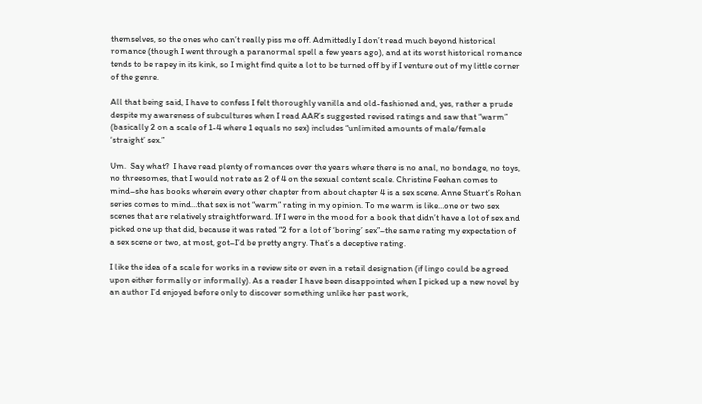themselves, so the ones who can’t really piss me off. Admittedly I don’t read much beyond historical romance (though I went through a paranormal spell a few years ago), and at its worst historical romance tends to be rapey in its kink, so I might find quite a lot to be turned off by if I venture out of my little corner of the genre.

All that being said, I have to confess I felt thoroughly vanilla and old-fashioned and, yes, rather a prude despite my awareness of subcultures when I read AAR’s suggested revised ratings and saw that “warm” (basically 2 on a scale of 1-4 where 1 equals no sex) includes “unlimited amounts of male/female ‘straight’ sex.”

Um.  Say what?  I have read plenty of romances over the years where there is no anal, no bondage, no toys, no threesomes, that I would not rate as 2 of 4 on the sexual content scale. Christine Feehan comes to mind–she has books wherein every other chapter from about chapter 4 is a sex scene. Anne Stuart’s Rohan series comes to mind…that sex is not “warm” rating in my opinion. To me warm is like…one or two sex scenes that are relatively straightforward. If I were in the mood for a book that didn’t have a lot of sex and picked one up that did, because it was rated “2 for a lot of ‘boring’ sex”–the same rating my expectation of a sex scene or two, at most, got–I’d be pretty angry. That’s a deceptive rating.

I like the idea of a scale for works in a review site or even in a retail designation (if lingo could be agreed upon either formally or informally). As a reader I have been disappointed when I picked up a new novel by an author I’d enjoyed before only to discover something unlike her past work,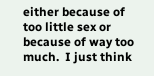either because of too little sex or because of way too much.  I just think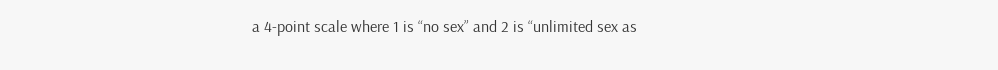a 4-point scale where 1 is “no sex” and 2 is “unlimited sex as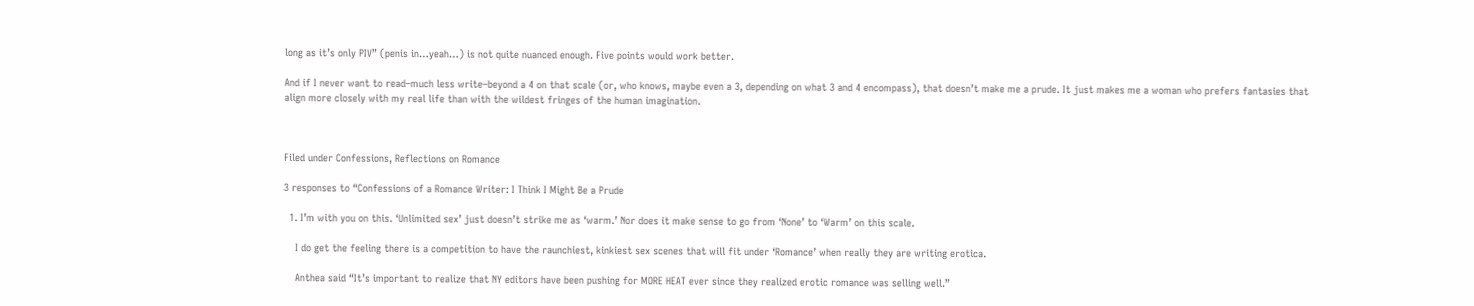long as it’s only PIV” (penis in…yeah…) is not quite nuanced enough. Five points would work better.

And if I never want to read–much less write–beyond a 4 on that scale (or, who knows, maybe even a 3, depending on what 3 and 4 encompass), that doesn’t make me a prude. It just makes me a woman who prefers fantasies that align more closely with my real life than with the wildest fringes of the human imagination.



Filed under Confessions, Reflections on Romance

3 responses to “Confessions of a Romance Writer: I Think I Might Be a Prude

  1. I’m with you on this. ‘Unlimited sex’ just doesn’t strike me as ‘warm.’ Nor does it make sense to go from ‘None’ to ‘Warm’ on this scale.

    I do get the feeling there is a competition to have the raunchiest, kinkiest sex scenes that will fit under ‘Romance’ when really they are writing erotica.

    Anthea said “It’s important to realize that NY editors have been pushing for MORE HEAT ever since they realized erotic romance was selling well.”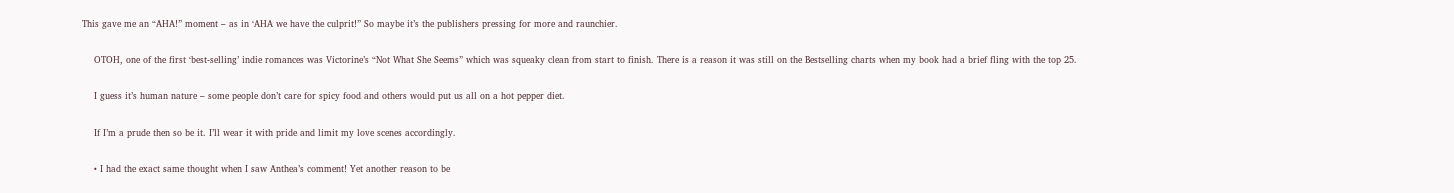This gave me an “AHA!” moment – as in ‘AHA we have the culprit!” So maybe it’s the publishers pressing for more and raunchier.

    OTOH, one of the first ‘best-selling’ indie romances was Victorine’s “Not What She Seems” which was squeaky clean from start to finish. There is a reason it was still on the Bestselling charts when my book had a brief fling with the top 25.

    I guess it’s human nature – some people don’t care for spicy food and others would put us all on a hot pepper diet.

    If I’m a prude then so be it. I’ll wear it with pride and limit my love scenes accordingly.

    • I had the exact same thought when I saw Anthea’s comment! Yet another reason to be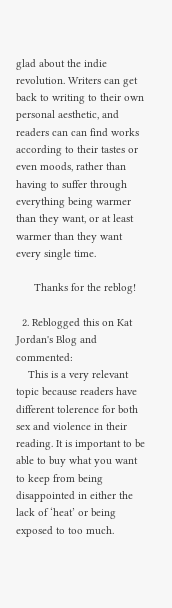glad about the indie revolution. Writers can get back to writing to their own personal aesthetic, and readers can can find works according to their tastes or even moods, rather than having to suffer through everything being warmer than they want, or at least warmer than they want every single time.

      Thanks for the reblog!

  2. Reblogged this on Kat Jordan's Blog and commented:
    This is a very relevant topic because readers have different tolerence for both sex and violence in their reading. It is important to be able to buy what you want to keep from being disappointed in either the lack of ‘heat’ or being exposed to too much.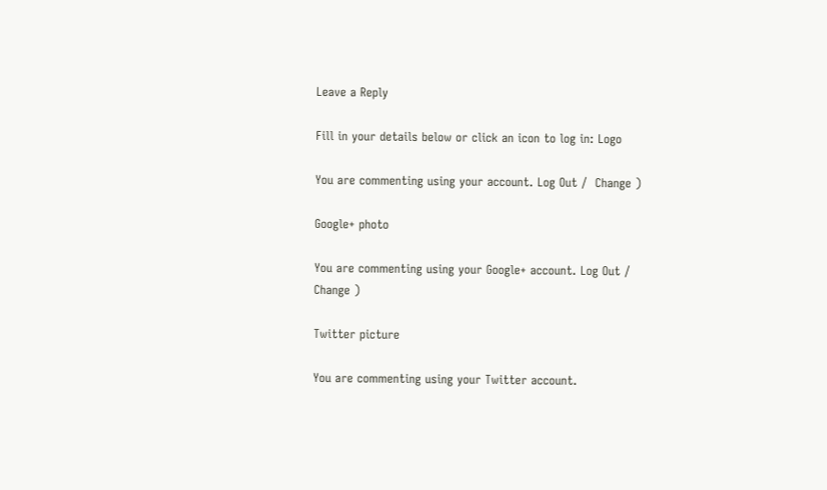Leave a Reply

Fill in your details below or click an icon to log in: Logo

You are commenting using your account. Log Out /  Change )

Google+ photo

You are commenting using your Google+ account. Log Out /  Change )

Twitter picture

You are commenting using your Twitter account.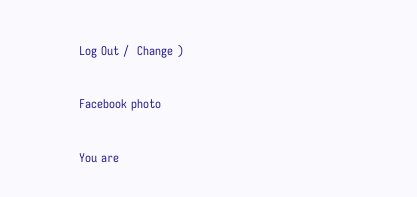Log Out /  Change )

Facebook photo

You are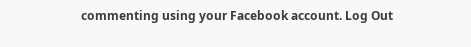commenting using your Facebook account. Log Out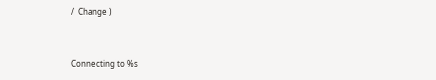/  Change )


Connecting to %s